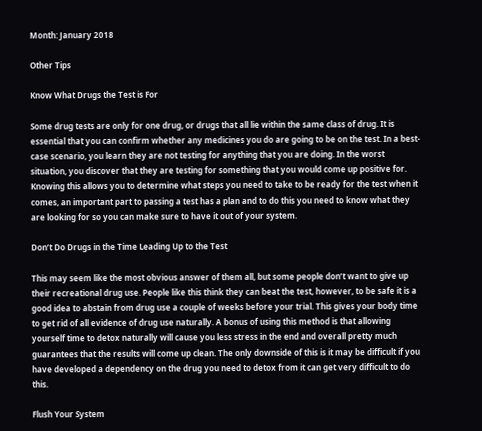Month: January 2018

Other Tips

Know What Drugs the Test is For

Some drug tests are only for one drug, or drugs that all lie within the same class of drug. It is essential that you can confirm whether any medicines you do are going to be on the test. In a best-case scenario, you learn they are not testing for anything that you are doing. In the worst situation, you discover that they are testing for something that you would come up positive for. Knowing this allows you to determine what steps you need to take to be ready for the test when it comes, an important part to passing a test has a plan and to do this you need to know what they are looking for so you can make sure to have it out of your system.

Don’t Do Drugs in the Time Leading Up to the Test

This may seem like the most obvious answer of them all, but some people don’t want to give up their recreational drug use. People like this think they can beat the test, however, to be safe it is a good idea to abstain from drug use a couple of weeks before your trial. This gives your body time to get rid of all evidence of drug use naturally. A bonus of using this method is that allowing yourself time to detox naturally will cause you less stress in the end and overall pretty much guarantees that the results will come up clean. The only downside of this is it may be difficult if you have developed a dependency on the drug you need to detox from it can get very difficult to do this.

Flush Your System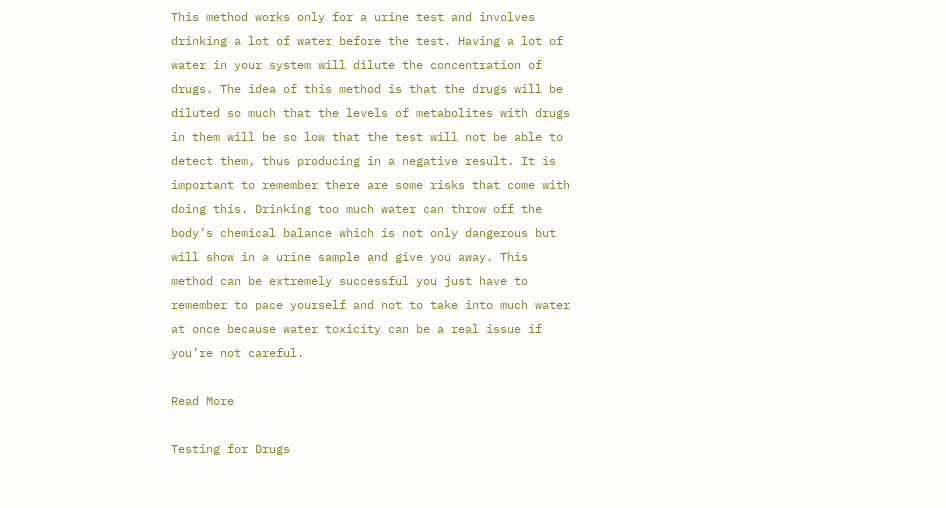This method works only for a urine test and involves drinking a lot of water before the test. Having a lot of water in your system will dilute the concentration of drugs. The idea of this method is that the drugs will be diluted so much that the levels of metabolites with drugs in them will be so low that the test will not be able to detect them, thus producing in a negative result. It is important to remember there are some risks that come with doing this. Drinking too much water can throw off the body’s chemical balance which is not only dangerous but will show in a urine sample and give you away. This method can be extremely successful you just have to remember to pace yourself and not to take into much water at once because water toxicity can be a real issue if you’re not careful.

Read More

Testing for Drugs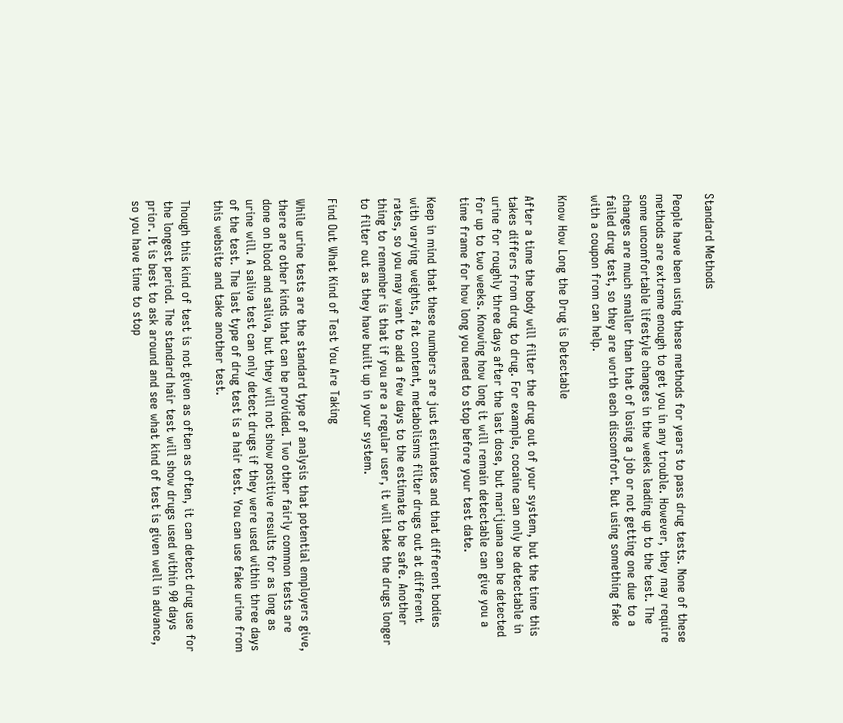Standard Methods

People have been using these methods for years to pass drug tests. None of these methods are extreme enough to get you in any trouble. However, they may require some uncomfortable lifestyle changes in the weeks leading up to the test. The changes are much smaller than that of losing a job or not getting one due to a failed drug test, so they are worth each discomfort. But using something fake with a coupon from can help.

Know How Long the Drug is Detectable

After a time the body will filter the drug out of your system, but the time this takes differs from drug to drug. For example, cocaine can only be detectable in urine for roughly three days after the last dose, but marijuana can be detected for up to two weeks. Knowing how long it will remain detectable can give you a time frame for how long you need to stop before your test date.

Keep in mind that these numbers are just estimates and that different bodies with varying weights, fat content, metabolisms filter drugs out at different rates, so you may want to add a few days to the estimate to be safe. Another thing to remember is that if you are a regular user, it will take the drugs longer to filter out as they have built up in your system.

Find Out What Kind of Test You Are Taking

While urine tests are the standard type of analysis that potential employers give, there are other kinds that can be provided. Two other fairly common tests are done on blood and saliva, but they will not show positive results for as long as urine will. A saliva test can only detect drugs if they were used within three days of the test. The last type of drug test is a hair test. You can use fake urine from this website and take another test.

Though this kind of test is not given as often as often, it can detect drug use for the longest period. The standard hair test will show drugs used within 90 days prior. It is best to ask around and see what kind of test is given well in advance, so you have time to stop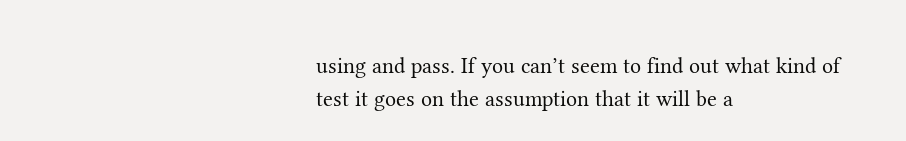using and pass. If you can’t seem to find out what kind of test it goes on the assumption that it will be a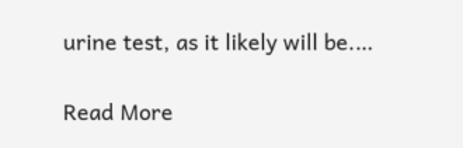urine test, as it likely will be.…

Read More